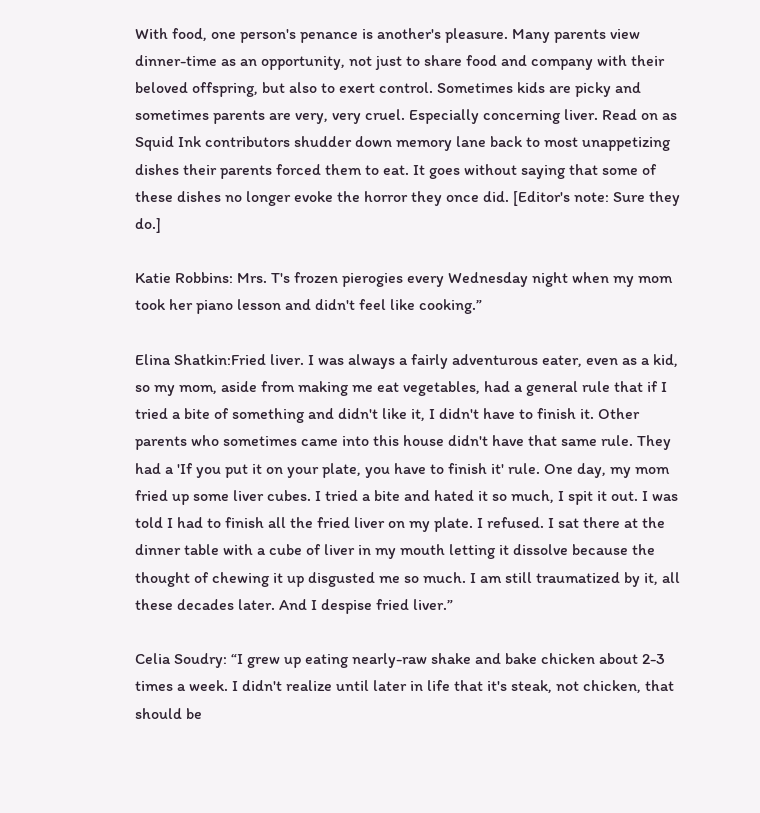With food, one person's penance is another's pleasure. Many parents view dinner-time as an opportunity, not just to share food and company with their beloved offspring, but also to exert control. Sometimes kids are picky and sometimes parents are very, very cruel. Especially concerning liver. Read on as Squid Ink contributors shudder down memory lane back to most unappetizing dishes their parents forced them to eat. It goes without saying that some of these dishes no longer evoke the horror they once did. [Editor's note: Sure they do.]

Katie Robbins: Mrs. T's frozen pierogies every Wednesday night when my mom took her piano lesson and didn't feel like cooking.”

Elina Shatkin:Fried liver. I was always a fairly adventurous eater, even as a kid, so my mom, aside from making me eat vegetables, had a general rule that if I tried a bite of something and didn't like it, I didn't have to finish it. Other parents who sometimes came into this house didn't have that same rule. They had a 'If you put it on your plate, you have to finish it' rule. One day, my mom fried up some liver cubes. I tried a bite and hated it so much, I spit it out. I was told I had to finish all the fried liver on my plate. I refused. I sat there at the dinner table with a cube of liver in my mouth letting it dissolve because the thought of chewing it up disgusted me so much. I am still traumatized by it, all these decades later. And I despise fried liver.”

Celia Soudry: “I grew up eating nearly-raw shake and bake chicken about 2-3 times a week. I didn't realize until later in life that it's steak, not chicken, that should be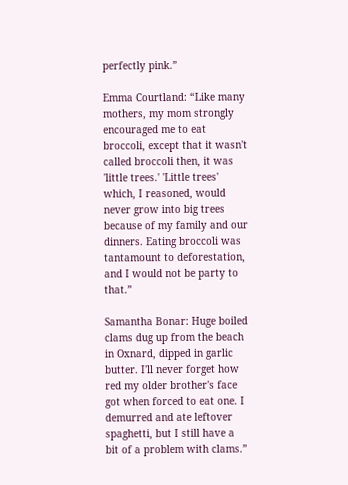perfectly pink.”

Emma Courtland: “Like many mothers, my mom strongly encouraged me to eat broccoli, except that it wasn't called broccoli then, it was 'little trees.' 'Little trees' which, I reasoned, would never grow into big trees because of my family and our dinners. Eating broccoli was tantamount to deforestation, and I would not be party to that.”

Samantha Bonar: Huge boiled clams dug up from the beach in Oxnard, dipped in garlic butter. I'll never forget how red my older brother's face got when forced to eat one. I demurred and ate leftover spaghetti, but I still have a bit of a problem with clams.”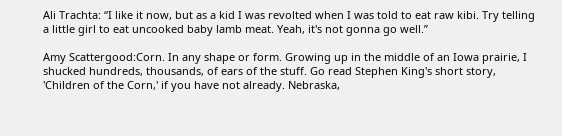Ali Trachta: “I like it now, but as a kid I was revolted when I was told to eat raw kibi. Try telling a little girl to eat uncooked baby lamb meat. Yeah, it's not gonna go well.”

Amy Scattergood:Corn. In any shape or form. Growing up in the middle of an Iowa prairie, I shucked hundreds, thousands, of ears of the stuff. Go read Stephen King's short story, 'Children of the Corn,' if you have not already. Nebraska,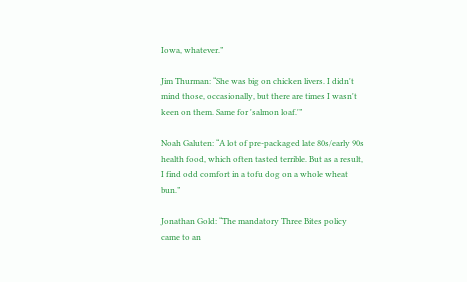Iowa, whatever.”

Jim Thurman: “She was big on chicken livers. I didn't mind those, occasionally, but there are times I wasn't keen on them. Same for 'salmon loaf.'”

Noah Galuten: “A lot of pre-packaged late 80s/early 90s health food, which often tasted terrible. But as a result, I find odd comfort in a tofu dog on a whole wheat bun.”

Jonathan Gold: “The mandatory Three Bites policy came to an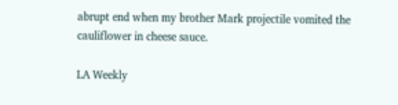abrupt end when my brother Mark projectile vomited the cauliflower in cheese sauce.

LA Weekly